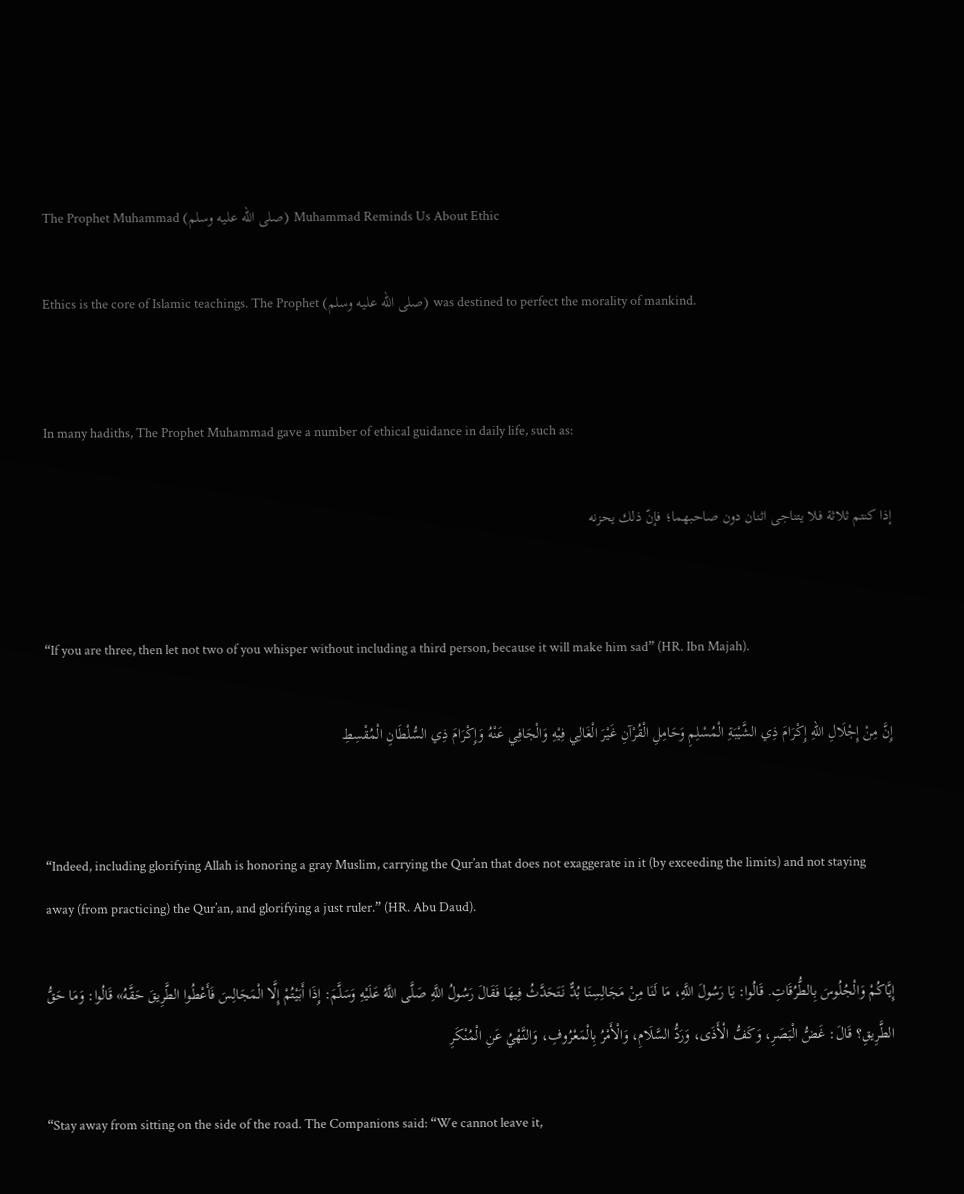The Prophet Muhammad (صلى الله عليه وسلم) Muhammad Reminds Us About Ethic

Ethics is the core of Islamic teachings. The Prophet (صلى الله عليه وسلم) was destined to perfect the morality of mankind.


In many hadiths, The Prophet Muhammad gave a number of ethical guidance in daily life, such as:

إذا كنتم ثلاثة فلا يتناجى اثنان دون صاحبهما؛ فإنّ ذلك يحزنه


“If you are three, then let not two of you whisper without including a third person, because it will make him sad” (HR. Ibn Majah).

إِنَّ مِنْ إِجْلَالِ اللهِ إِكْرَامَ ذِي الشَّيْبَةِ الْمُسْلِمِ وَحَامِلِ الْقُرْآنِ غَيْرَ الْغَالِي فِيْهِ وَالْجَافِي عَنْهُ وَإِكْرَامَ ذِي السُّلْطَانِ الْمُقْسِطِ


“Indeed, including glorifying Allah is honoring a gray Muslim, carrying the Qur’an that does not exaggerate in it (by exceeding the limits) and not staying away (from practicing) the Qur’an, and glorifying a just ruler.” (HR. Abu Daud).

إِيَّاكُمْ وَالْجُلُوسَ بِالطُّرُقَاتِ. قَالُوا: يَا رَسُولَ اللَّهِ، مَا لَنَا مِنْ مَجَالِسِنَا بُدٌّ نَتَحَدَّثُ فِيهَا فَقَالَ رَسُولُ اللَّهِ صَلَّى اللَّهُ عَلَيْهِ وَسَلَّمَ: إِذَا أَبَيْتُمْ إِلَّا الْمَجَالِسَ فَأَعْطُوا الطَّرِيقَ حَقَّهُ» قَالُوا: وَمَا حَقُّ الطَّرِيقِ؟ قَالَ: غَضُّ الْبَصَرِ، وَكَفُّ الْأَذَى، وَرَدُّ السَّلَامِ، وَالْأَمْرُ بِالْمَعْرُوفِ، وَالنَّهْيُ عَنِ الْمُنْكَرِ

“Stay away from sitting on the side of the road. The Companions said: “We cannot leave it,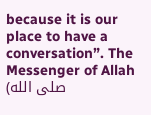because it is our place to have a conversation”. The Messenger of Allah (صلى الله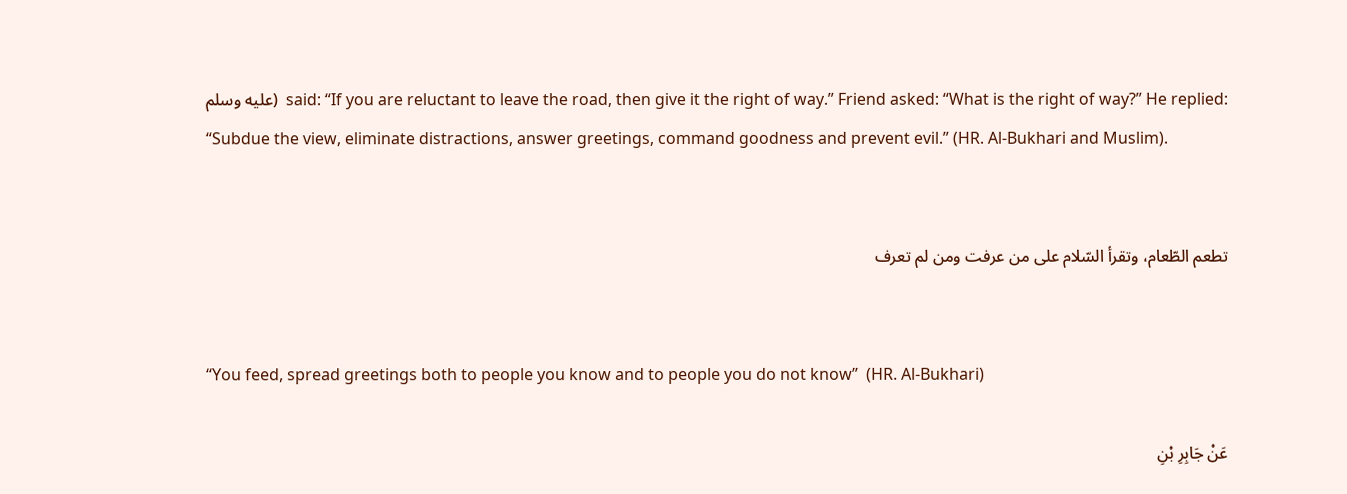عليه وسلم)  said: “If you are reluctant to leave the road, then give it the right of way.” Friend asked: “What is the right of way?” He replied: “Subdue the view, eliminate distractions, answer greetings, command goodness and prevent evil.” (HR. Al-Bukhari and Muslim).


تطعم الطّعام، وتقرأ السّلام على من عرفت ومن لم تعرف


“You feed, spread greetings both to people you know and to people you do not know”  (HR. Al-Bukhari)

عَنْ جَابِرِ بْنِ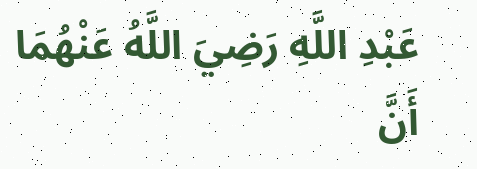عَبْدِ اللَّهِ رَضِيَ اللَّهُ عَنْهُمَا أَنَّ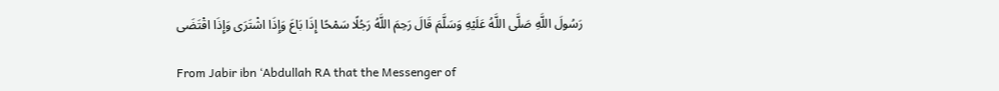رَسُولَ اللَّهِ صَلَّى اللَّهُ عَلَيْهِ وَسَلَّمَ قَالَ رَحِمَ اللَّهُ رَجُلًا سَمْحًا إِذَا بَاعَ وَإِذَا اشْتَرَى وَإِذَا اقْتَضَى

From Jabir ibn ‘Abdullah RA that the Messenger of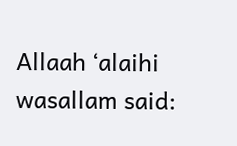Allaah ‘alaihi wasallam said: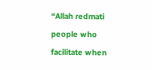“Allah redmati people who facilitate when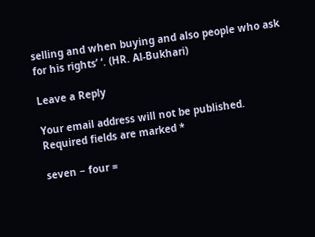selling and when buying and also people who ask for his rights’ ‘. (HR. Al-Bukhari)

Leave a Reply

Your email address will not be published. Required fields are marked *

seven − four =